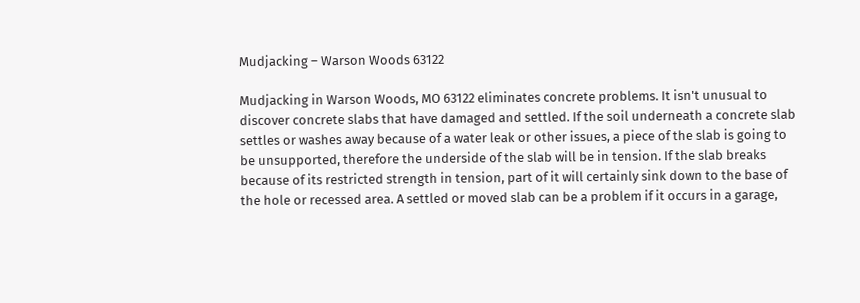Mudjacking – Warson Woods 63122

Mudjacking in Warson Woods, MO 63122 eliminates concrete problems. It isn't unusual to discover concrete slabs that have damaged and settled. If the soil underneath a concrete slab settles or washes away because of a water leak or other issues, a piece of the slab is going to be unsupported, therefore the underside of the slab will be in tension. If the slab breaks because of its restricted strength in tension, part of it will certainly sink down to the base of the hole or recessed area. A settled or moved slab can be a problem if it occurs in a garage,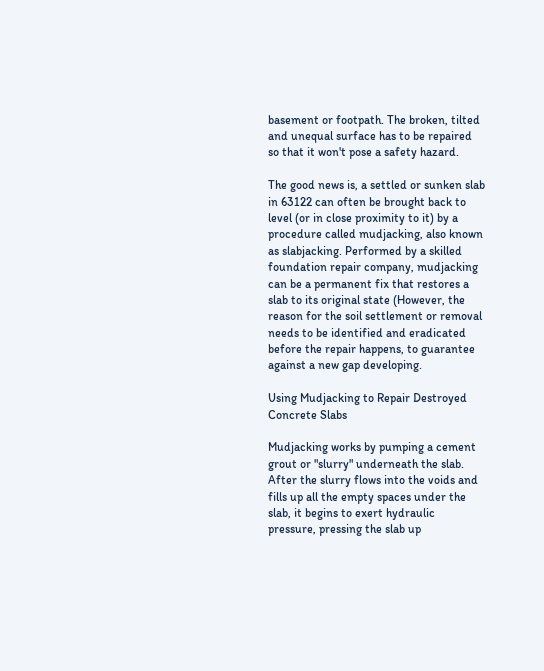basement or footpath. The broken, tilted and unequal surface has to be repaired so that it won't pose a safety hazard.

The good news is, a settled or sunken slab in 63122 can often be brought back to level (or in close proximity to it) by a procedure called mudjacking, also known as slabjacking. Performed by a skilled foundation repair company, mudjacking can be a permanent fix that restores a slab to its original state (However, the reason for the soil settlement or removal needs to be identified and eradicated before the repair happens, to guarantee against a new gap developing.

Using Mudjacking to Repair Destroyed Concrete Slabs

Mudjacking works by pumping a cement grout or "slurry" underneath the slab. After the slurry flows into the voids and fills up all the empty spaces under the slab, it begins to exert hydraulic pressure, pressing the slab up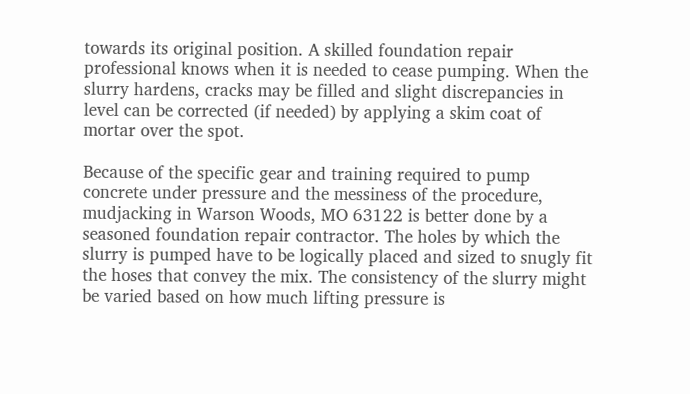towards its original position. A skilled foundation repair professional knows when it is needed to cease pumping. When the slurry hardens, cracks may be filled and slight discrepancies in level can be corrected (if needed) by applying a skim coat of mortar over the spot.

Because of the specific gear and training required to pump concrete under pressure and the messiness of the procedure, mudjacking in Warson Woods, MO 63122 is better done by a seasoned foundation repair contractor. The holes by which the slurry is pumped have to be logically placed and sized to snugly fit the hoses that convey the mix. The consistency of the slurry might be varied based on how much lifting pressure is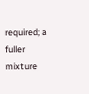required; a fuller mixture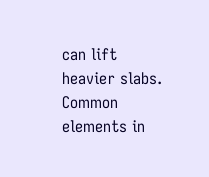can lift heavier slabs. Common elements in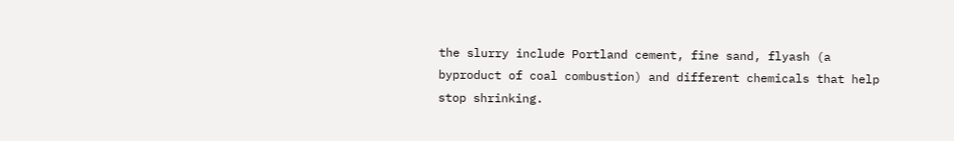the slurry include Portland cement, fine sand, flyash (a byproduct of coal combustion) and different chemicals that help stop shrinking.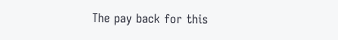The pay back for this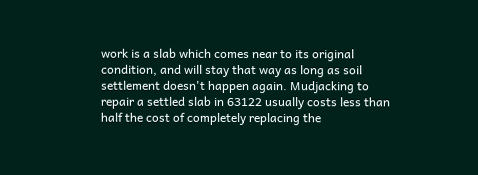work is a slab which comes near to its original condition, and will stay that way as long as soil settlement doesn't happen again. Mudjacking to repair a settled slab in 63122 usually costs less than half the cost of completely replacing the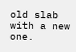old slab with a new one.